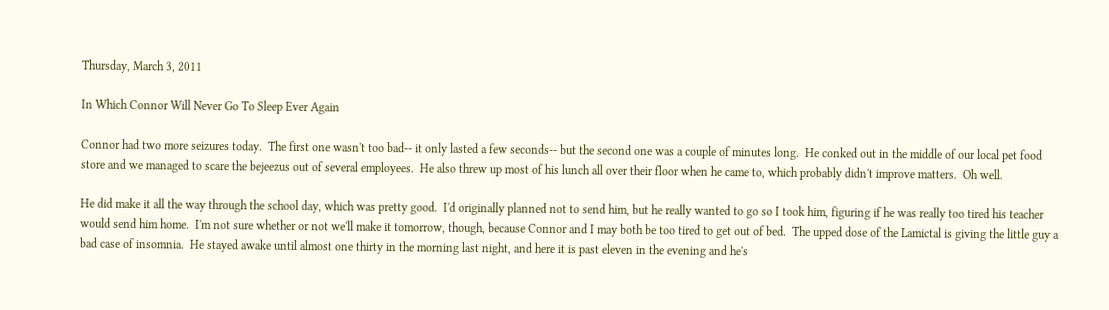Thursday, March 3, 2011

In Which Connor Will Never Go To Sleep Ever Again

Connor had two more seizures today.  The first one wasn't too bad-- it only lasted a few seconds-- but the second one was a couple of minutes long.  He conked out in the middle of our local pet food store and we managed to scare the bejeezus out of several employees.  He also threw up most of his lunch all over their floor when he came to, which probably didn't improve matters.  Oh well.

He did make it all the way through the school day, which was pretty good.  I'd originally planned not to send him, but he really wanted to go so I took him, figuring if he was really too tired his teacher would send him home.  I'm not sure whether or not we'll make it tomorrow, though, because Connor and I may both be too tired to get out of bed.  The upped dose of the Lamictal is giving the little guy a bad case of insomnia.  He stayed awake until almost one thirty in the morning last night, and here it is past eleven in the evening and he's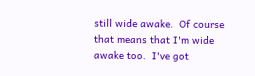still wide awake.  Of course that means that I'm wide awake too.  I've got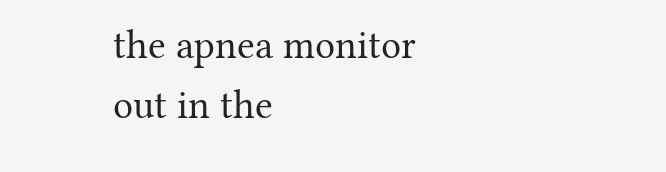the apnea monitor out in the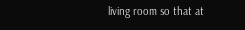living room so that at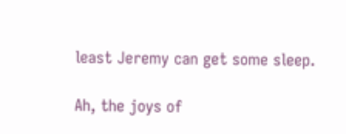least Jeremy can get some sleep.

Ah, the joys of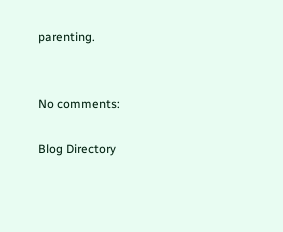parenting.


No comments:

Blog Directory